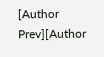[Author Prev][Author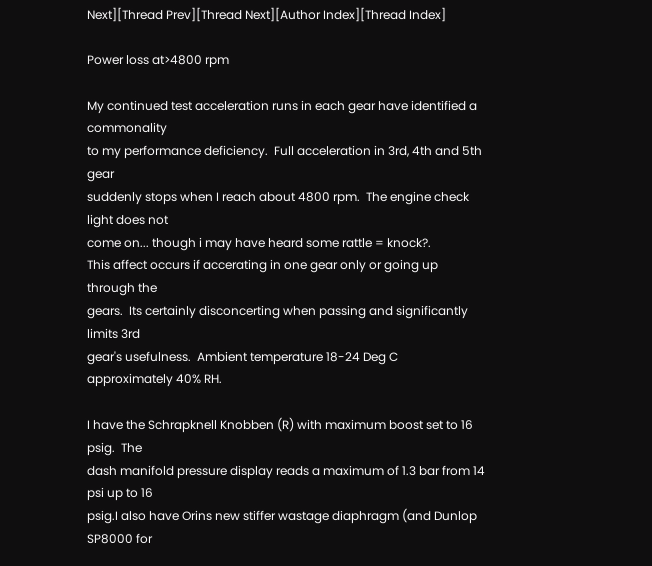Next][Thread Prev][Thread Next][Author Index][Thread Index]

Power loss at>4800 rpm

My continued test acceleration runs in each gear have identified a commonality
to my performance deficiency.  Full acceleration in 3rd, 4th and 5th gear
suddenly stops when I reach about 4800 rpm.  The engine check light does not
come on... though i may have heard some rattle = knock?.
This affect occurs if accerating in one gear only or going up through the
gears.  Its certainly disconcerting when passing and significantly limits 3rd
gear's usefulness.  Ambient temperature 18-24 Deg C approximately 40% RH.

I have the Schrapknell Knobben (R) with maximum boost set to 16 psig.  The
dash manifold pressure display reads a maximum of 1.3 bar from 14 psi up to 16
psig.I also have Orins new stiffer wastage diaphragm (and Dunlop SP8000 for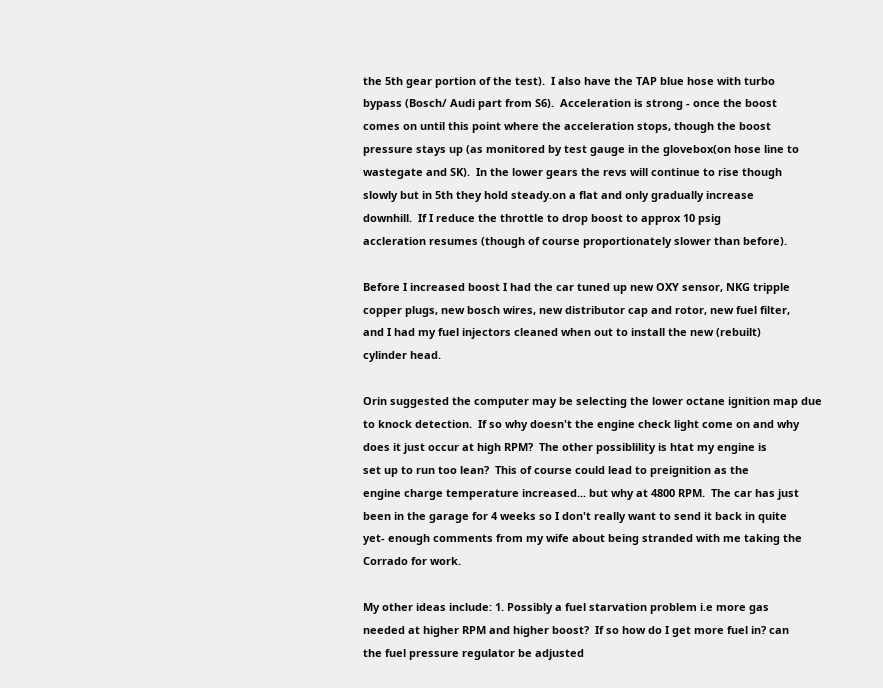the 5th gear portion of the test).  I also have the TAP blue hose with turbo
bypass (Bosch/ Audi part from S6).  Acceleration is strong - once the boost
comes on until this point where the acceleration stops, though the boost
pressure stays up (as monitored by test gauge in the glovebox(on hose line to
wastegate and SK).  In the lower gears the revs will continue to rise though
slowly but in 5th they hold steady.on a flat and only gradually increase
downhill.  If I reduce the throttle to drop boost to approx 10 psig
accleration resumes (though of course proportionately slower than before).

Before I increased boost I had the car tuned up new OXY sensor, NKG tripple
copper plugs, new bosch wires, new distributor cap and rotor, new fuel filter,
and I had my fuel injectors cleaned when out to install the new (rebuilt)
cylinder head.

Orin suggested the computer may be selecting the lower octane ignition map due
to knock detection.  If so why doesn't the engine check light come on and why
does it just occur at high RPM?  The other possiblility is htat my engine is
set up to run too lean?  This of course could lead to preignition as the
engine charge temperature increased... but why at 4800 RPM.  The car has just
been in the garage for 4 weeks so I don't really want to send it back in quite
yet- enough comments from my wife about being stranded with me taking the
Corrado for work.

My other ideas include: 1. Possibly a fuel starvation problem i.e more gas
needed at higher RPM and higher boost?  If so how do I get more fuel in? can
the fuel pressure regulator be adjusted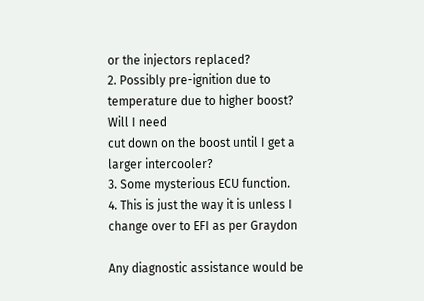or the injectors replaced?
2. Possibly pre-ignition due to temperature due to higher boost? Will I need
cut down on the boost until I get a larger intercooler?
3. Some mysterious ECU function.
4. This is just the way it is unless I change over to EFI as per Graydon

Any diagnostic assistance would be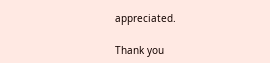appreciated.

Thank you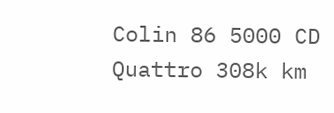Colin 86 5000 CD Quattro 308k km